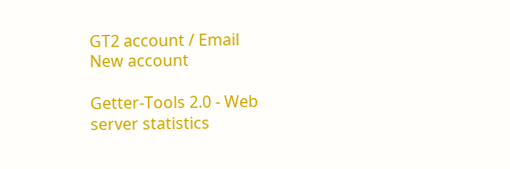GT2 account / Email
New account

Getter-Tools 2.0 - Web server statistics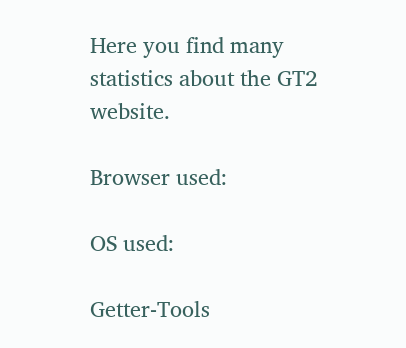Here you find many statistics about the GT2 website.

Browser used:

OS used:

Getter-Tools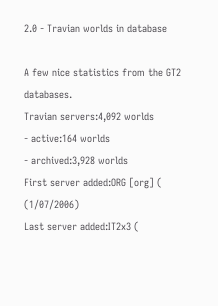2.0 - Travian worlds in database

A few nice statistics from the GT2 databases.
Travian servers:4,092 worlds
- active:164 worlds
- archived:3,928 worlds
First server added:ORG [org] ( (1/07/2006)
Last server added:IT2x3 (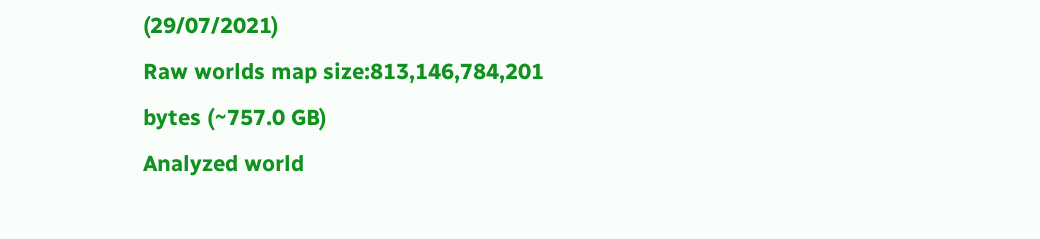(29/07/2021)
Raw worlds map size:813,146,784,201 bytes (~757.0 GB)
Analyzed world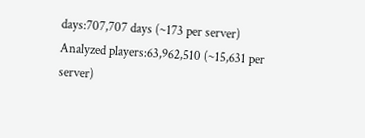days:707,707 days (~173 per server)
Analyzed players:63,962,510 (~15,631 per server)